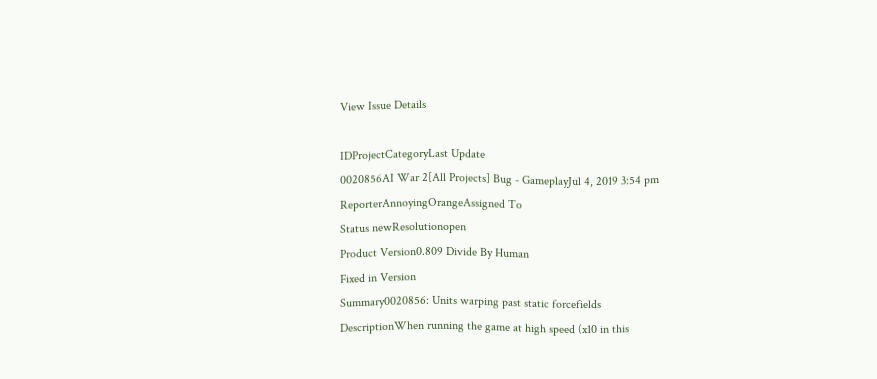View Issue Details

IDProjectCategoryLast Update
0020856AI War 2[All Projects] Bug - GameplayJul 4, 2019 3:54 pm
ReporterAnnoyingOrangeAssigned To
Status newResolutionopen
Product Version0.809 Divide By Human
Fixed in Version
Summary0020856: Units warping past static forcefields
DescriptionWhen running the game at high speed (x10 in this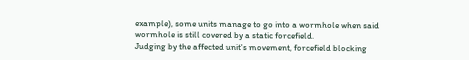example), some units manage to go into a wormhole when said wormhole is still covered by a static forcefield.
Judging by the affected unit's movement, forcefield blocking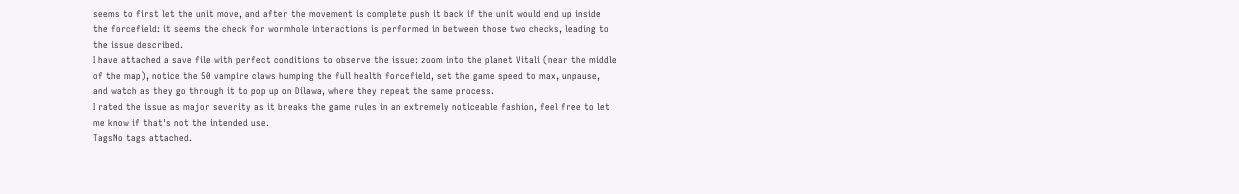seems to first let the unit move, and after the movement is complete push it back if the unit would end up inside the forcefield: it seems the check for wormhole interactions is performed in between those two checks, leading to the issue described.
I have attached a save file with perfect conditions to observe the issue: zoom into the planet Vitali (near the middle of the map), notice the 50 vampire claws humping the full health forcefield, set the game speed to max, unpause, and watch as they go through it to pop up on Dilawa, where they repeat the same process.
I rated the issue as major severity as it breaks the game rules in an extremely noticeable fashion, feel free to let me know if that's not the intended use.
TagsNo tags attached.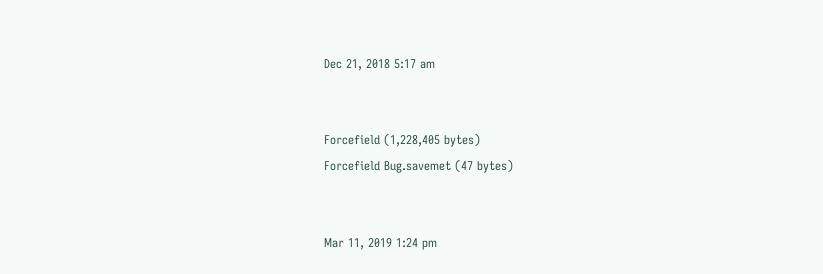Dec 21, 2018 5:17 am


Forcefield (1,228,405 bytes)
Forcefield Bug.savemet (47 bytes)


Mar 11, 2019 1:24 pm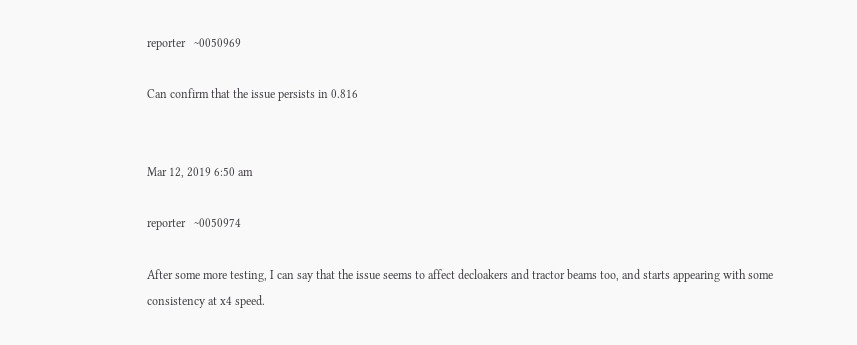reporter   ~0050969

Can confirm that the issue persists in 0.816


Mar 12, 2019 6:50 am

reporter   ~0050974

After some more testing, I can say that the issue seems to affect decloakers and tractor beams too, and starts appearing with some consistency at x4 speed.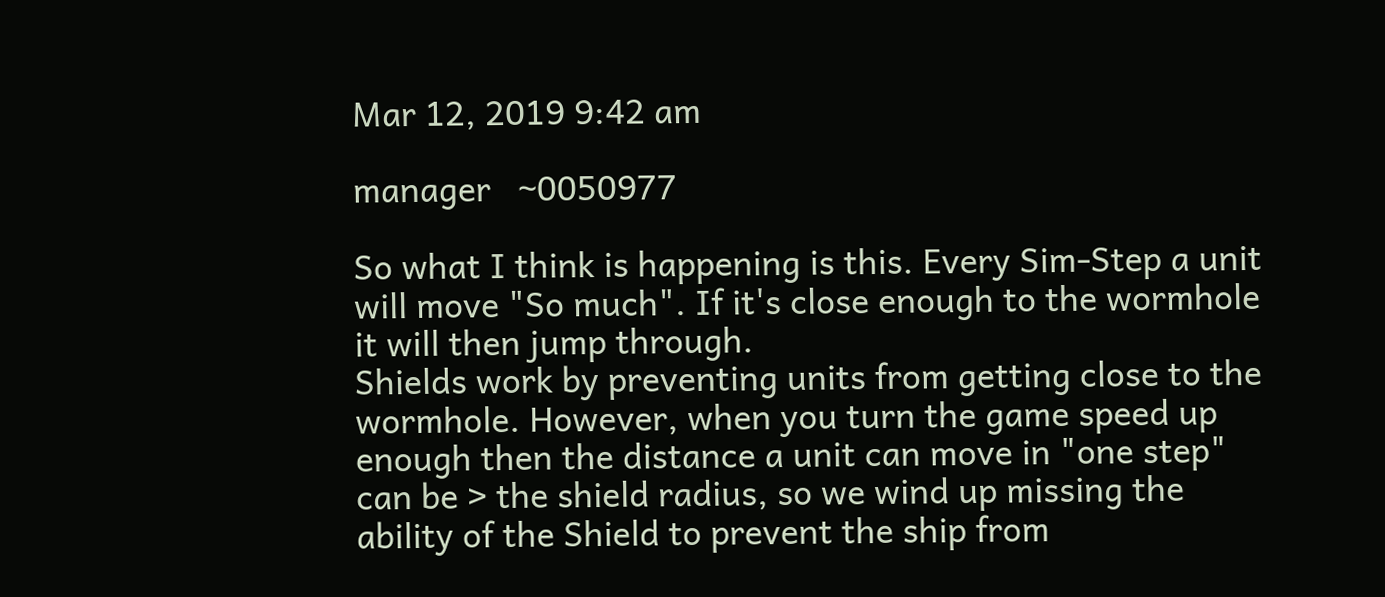Mar 12, 2019 9:42 am

manager   ~0050977

So what I think is happening is this. Every Sim-Step a unit will move "So much". If it's close enough to the wormhole it will then jump through.
Shields work by preventing units from getting close to the wormhole. However, when you turn the game speed up enough then the distance a unit can move in "one step" can be > the shield radius, so we wind up missing the ability of the Shield to prevent the ship from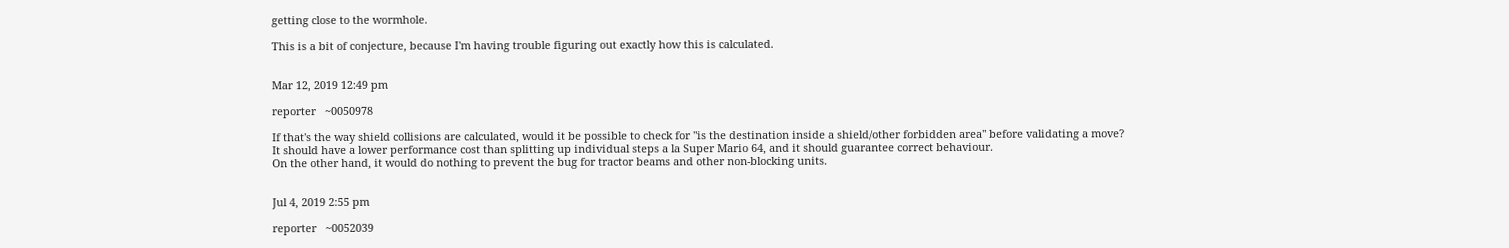getting close to the wormhole.

This is a bit of conjecture, because I'm having trouble figuring out exactly how this is calculated.


Mar 12, 2019 12:49 pm

reporter   ~0050978

If that's the way shield collisions are calculated, would it be possible to check for "is the destination inside a shield/other forbidden area" before validating a move?
It should have a lower performance cost than splitting up individual steps a la Super Mario 64, and it should guarantee correct behaviour.
On the other hand, it would do nothing to prevent the bug for tractor beams and other non-blocking units.


Jul 4, 2019 2:55 pm

reporter   ~0052039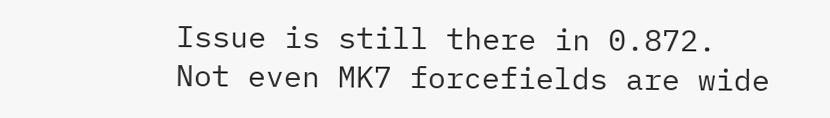Issue is still there in 0.872.
Not even MK7 forcefields are wide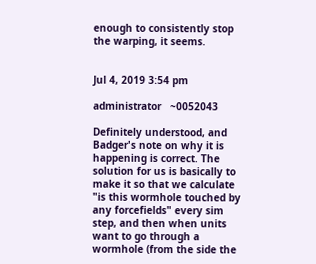enough to consistently stop the warping, it seems.


Jul 4, 2019 3:54 pm

administrator   ~0052043

Definitely understood, and Badger's note on why it is happening is correct. The solution for us is basically to make it so that we calculate "is this wormhole touched by any forcefields" every sim step, and then when units want to go through a wormhole (from the side the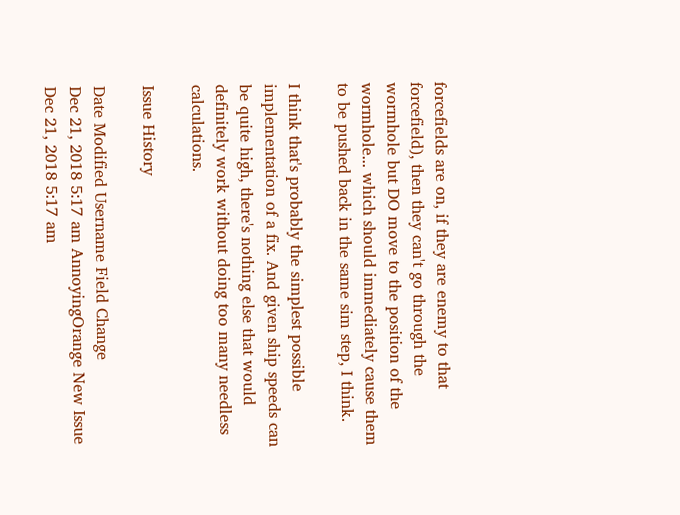forcefields are on, if they are enemy to that forcefield), then they can't go through the wormhole but DO move to the position of the wormhole... which should immediately cause them to be pushed back in the same sim step, I think.

I think that's probably the simplest possible implementation of a fix. And given ship speeds can be quite high, there's nothing else that would definitely work without doing too many needless calculations.

Issue History

Date Modified Username Field Change
Dec 21, 2018 5:17 am AnnoyingOrange New Issue
Dec 21, 2018 5:17 am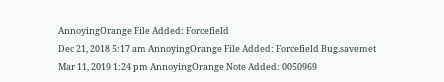AnnoyingOrange File Added: Forcefield
Dec 21, 2018 5:17 am AnnoyingOrange File Added: Forcefield Bug.savemet
Mar 11, 2019 1:24 pm AnnoyingOrange Note Added: 0050969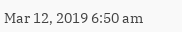Mar 12, 2019 6:50 am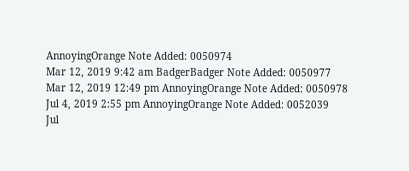AnnoyingOrange Note Added: 0050974
Mar 12, 2019 9:42 am BadgerBadger Note Added: 0050977
Mar 12, 2019 12:49 pm AnnoyingOrange Note Added: 0050978
Jul 4, 2019 2:55 pm AnnoyingOrange Note Added: 0052039
Jul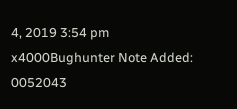4, 2019 3:54 pm x4000Bughunter Note Added: 0052043